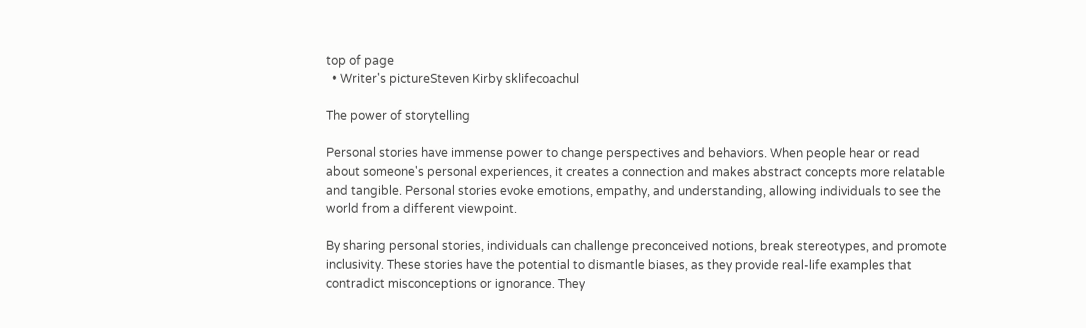top of page
  • Writer's pictureSteven Kirby sklifecoachul

The power of storytelling

Personal stories have immense power to change perspectives and behaviors. When people hear or read about someone's personal experiences, it creates a connection and makes abstract concepts more relatable and tangible. Personal stories evoke emotions, empathy, and understanding, allowing individuals to see the world from a different viewpoint.

By sharing personal stories, individuals can challenge preconceived notions, break stereotypes, and promote inclusivity. These stories have the potential to dismantle biases, as they provide real-life examples that contradict misconceptions or ignorance. They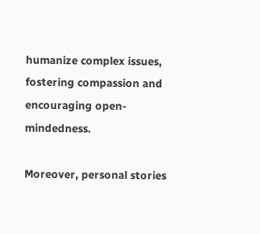humanize complex issues, fostering compassion and encouraging open-mindedness.

Moreover, personal stories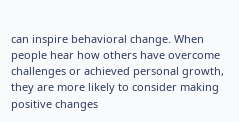can inspire behavioral change. When people hear how others have overcome challenges or achieved personal growth, they are more likely to consider making positive changes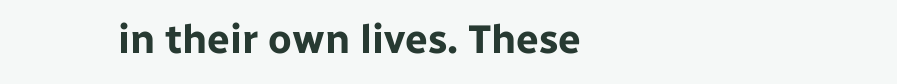in their own lives. These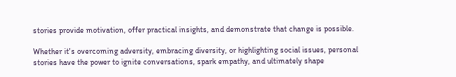stories provide motivation, offer practical insights, and demonstrate that change is possible.

Whether it's overcoming adversity, embracing diversity, or highlighting social issues, personal stories have the power to ignite conversations, spark empathy, and ultimately shape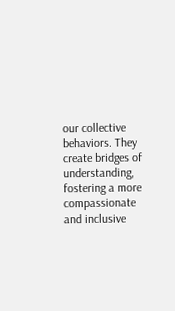our collective behaviors. They create bridges of understanding, fostering a more compassionate and inclusive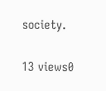society.

13 views0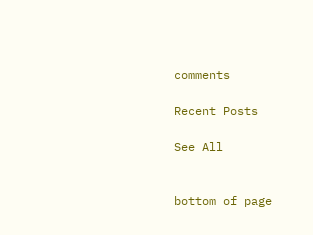comments

Recent Posts

See All


bottom of page